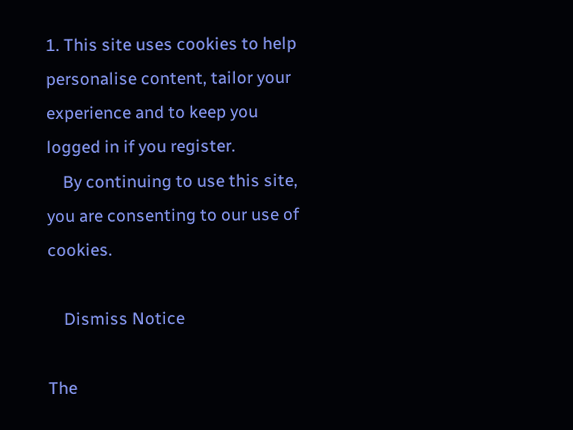1. This site uses cookies to help personalise content, tailor your experience and to keep you logged in if you register.
    By continuing to use this site, you are consenting to our use of cookies.

    Dismiss Notice

The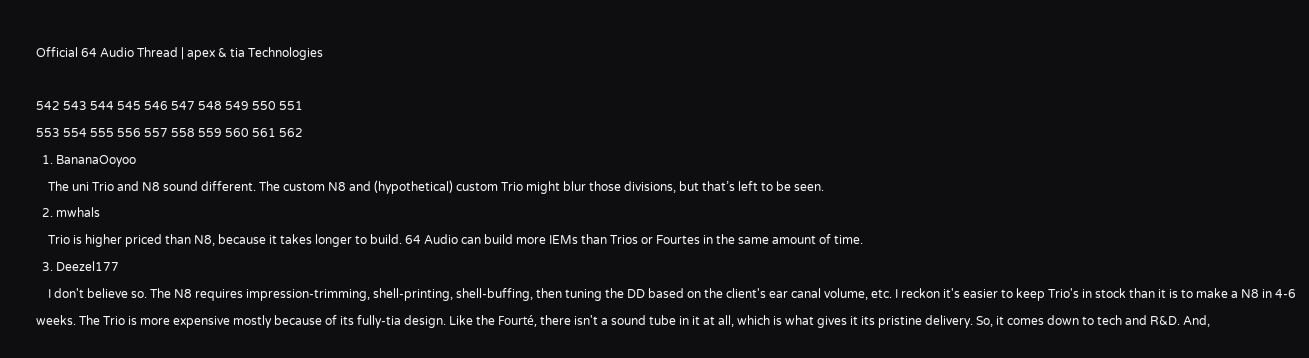Official 64 Audio Thread | apex & tia Technologies

542 543 544 545 546 547 548 549 550 551
553 554 555 556 557 558 559 560 561 562
  1. BananaOoyoo
    The uni Trio and N8 sound different. The custom N8 and (hypothetical) custom Trio might blur those divisions, but that’s left to be seen.
  2. mwhals
    Trio is higher priced than N8, because it takes longer to build. 64 Audio can build more IEMs than Trios or Fourtes in the same amount of time.
  3. Deezel177
    I don't believe so. The N8 requires impression-trimming, shell-printing, shell-buffing, then tuning the DD based on the client's ear canal volume, etc. I reckon it's easier to keep Trio's in stock than it is to make a N8 in 4-6 weeks. The Trio is more expensive mostly because of its fully-tia design. Like the Fourté, there isn't a sound tube in it at all, which is what gives it its pristine delivery. So, it comes down to tech and R&D. And,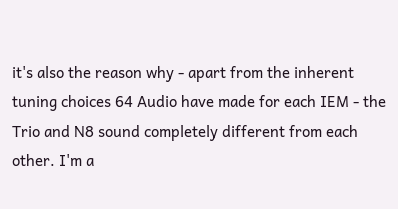it's also the reason why - apart from the inherent tuning choices 64 Audio have made for each IEM - the Trio and N8 sound completely different from each other. I'm a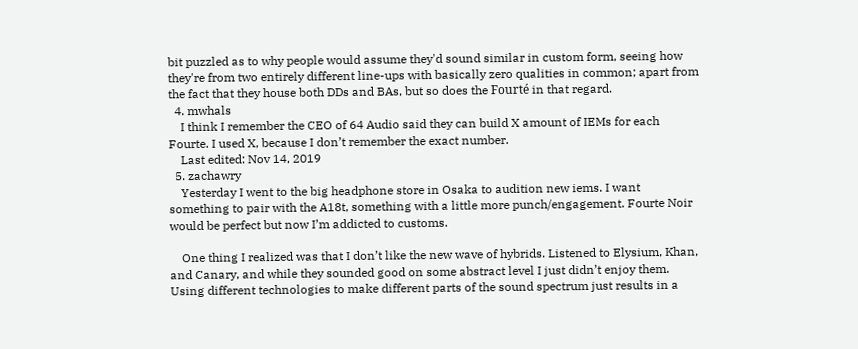bit puzzled as to why people would assume they'd sound similar in custom form, seeing how they're from two entirely different line-ups with basically zero qualities in common; apart from the fact that they house both DDs and BAs, but so does the Fourté in that regard.
  4. mwhals
    I think I remember the CEO of 64 Audio said they can build X amount of IEMs for each Fourte. I used X, because I don’t remember the exact number.
    Last edited: Nov 14, 2019
  5. zachawry
    Yesterday I went to the big headphone store in Osaka to audition new iems. I want something to pair with the A18t, something with a little more punch/engagement. Fourte Noir would be perfect but now I’m addicted to customs.

    One thing I realized was that I don’t like the new wave of hybrids. Listened to Elysium, Khan, and Canary, and while they sounded good on some abstract level I just didn’t enjoy them. Using different technologies to make different parts of the sound spectrum just results in a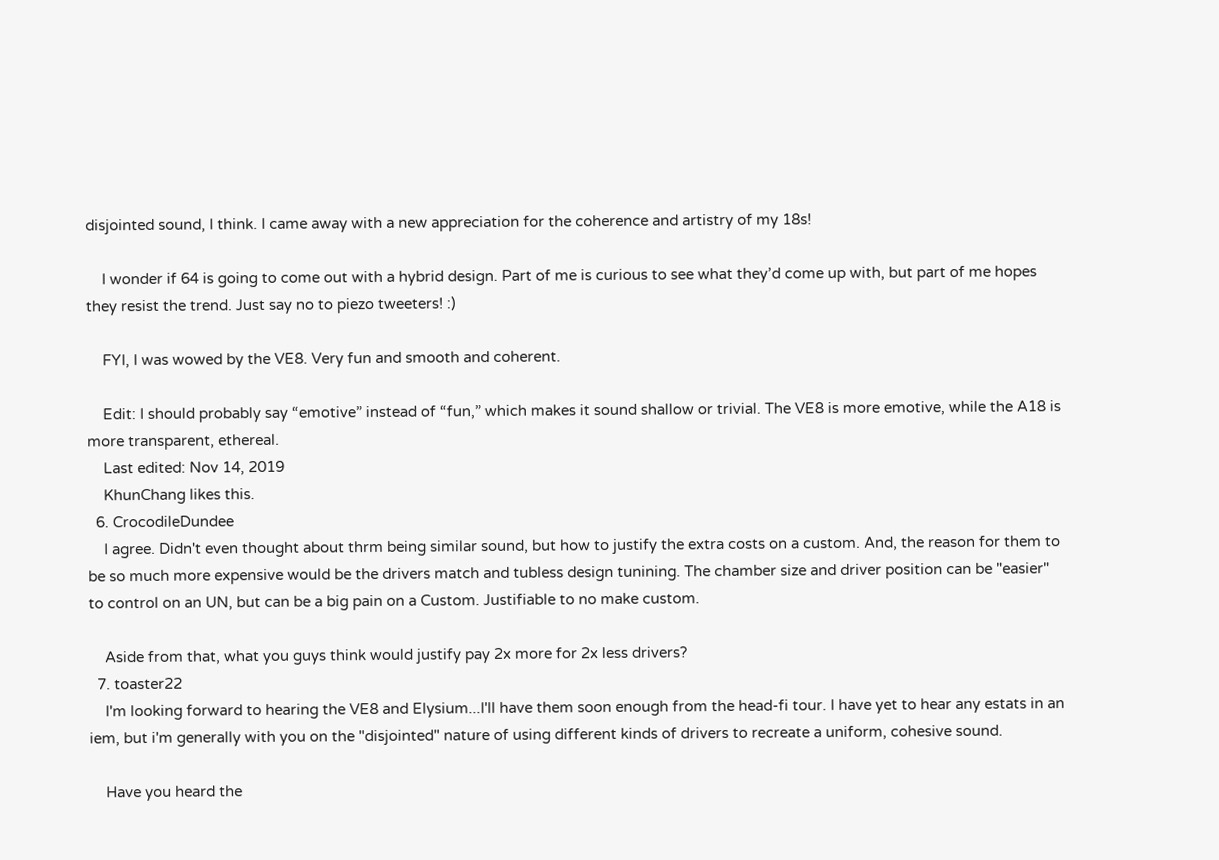disjointed sound, I think. I came away with a new appreciation for the coherence and artistry of my 18s!

    I wonder if 64 is going to come out with a hybrid design. Part of me is curious to see what they’d come up with, but part of me hopes they resist the trend. Just say no to piezo tweeters! :)

    FYI, I was wowed by the VE8. Very fun and smooth and coherent.

    Edit: I should probably say “emotive” instead of “fun,” which makes it sound shallow or trivial. The VE8 is more emotive, while the A18 is more transparent, ethereal.
    Last edited: Nov 14, 2019
    KhunChang likes this.
  6. CrocodileDundee
    I agree. Didn't even thought about thrm being similar sound, but how to justify the extra costs on a custom. And, the reason for them to be so much more expensive would be the drivers match and tubless design tunining. The chamber size and driver position can be "easier" to control on an UN, but can be a big pain on a Custom. Justifiable to no make custom.

    Aside from that, what you guys think would justify pay 2x more for 2x less drivers?
  7. toaster22
    I'm looking forward to hearing the VE8 and Elysium...I'll have them soon enough from the head-fi tour. I have yet to hear any estats in an iem, but i'm generally with you on the "disjointed" nature of using different kinds of drivers to recreate a uniform, cohesive sound.

    Have you heard the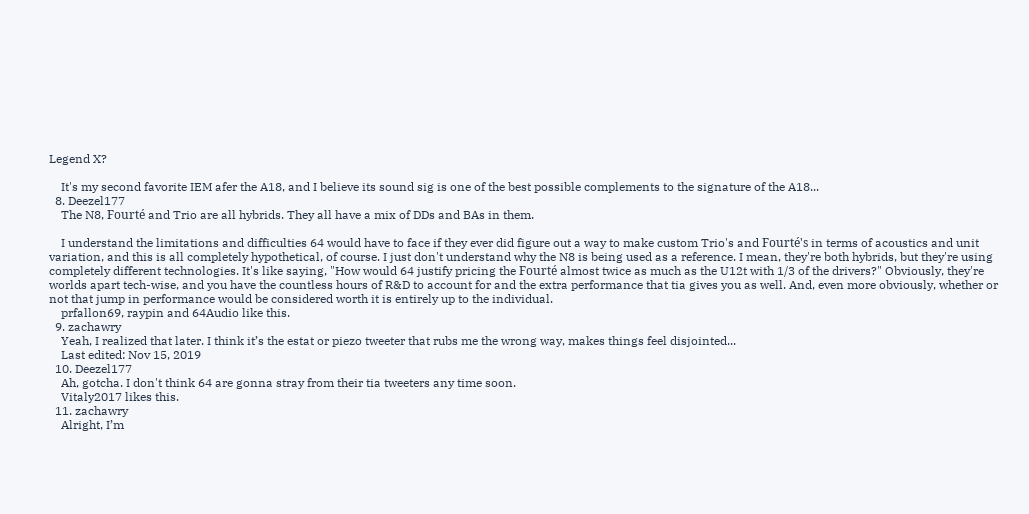Legend X?

    It's my second favorite IEM afer the A18, and I believe its sound sig is one of the best possible complements to the signature of the A18...
  8. Deezel177
    The N8, Fourté and Trio are all hybrids. They all have a mix of DDs and BAs in them.

    I understand the limitations and difficulties 64 would have to face if they ever did figure out a way to make custom Trio's and Fourté's in terms of acoustics and unit variation, and this is all completely hypothetical, of course. I just don't understand why the N8 is being used as a reference. I mean, they're both hybrids, but they're using completely different technologies. It's like saying, "How would 64 justify pricing the Fourté almost twice as much as the U12t with 1/3 of the drivers?" Obviously, they're worlds apart tech-wise, and you have the countless hours of R&D to account for and the extra performance that tia gives you as well. And, even more obviously, whether or not that jump in performance would be considered worth it is entirely up to the individual.
    prfallon69, raypin and 64Audio like this.
  9. zachawry
    Yeah, I realized that later. I think it’s the estat or piezo tweeter that rubs me the wrong way, makes things feel disjointed...
    Last edited: Nov 15, 2019
  10. Deezel177
    Ah, gotcha. I don't think 64 are gonna stray from their tia tweeters any time soon.
    Vitaly2017 likes this.
  11. zachawry
    Alright, I’m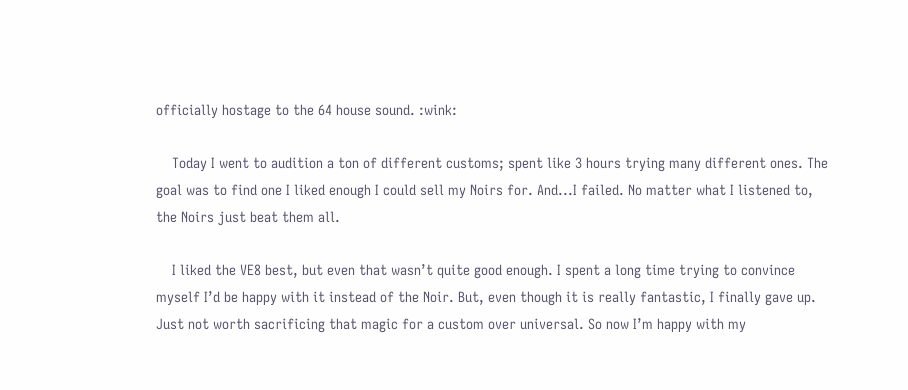officially hostage to the 64 house sound. :wink:

    Today I went to audition a ton of different customs; spent like 3 hours trying many different ones. The goal was to find one I liked enough I could sell my Noirs for. And...I failed. No matter what I listened to, the Noirs just beat them all.

    I liked the VE8 best, but even that wasn’t quite good enough. I spent a long time trying to convince myself I’d be happy with it instead of the Noir. But, even though it is really fantastic, I finally gave up. Just not worth sacrificing that magic for a custom over universal. So now I’m happy with my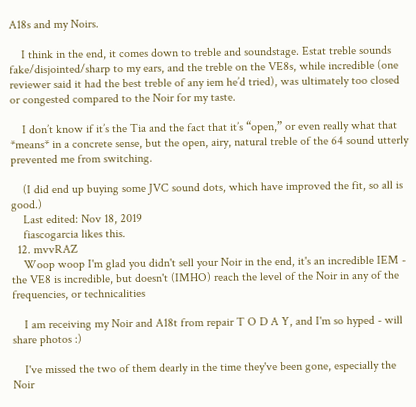A18s and my Noirs.

    I think in the end, it comes down to treble and soundstage. Estat treble sounds fake/disjointed/sharp to my ears, and the treble on the VE8s, while incredible (one reviewer said it had the best treble of any iem he’d tried), was ultimately too closed or congested compared to the Noir for my taste.

    I don’t know if it’s the Tia and the fact that it’s “open,” or even really what that *means* in a concrete sense, but the open, airy, natural treble of the 64 sound utterly prevented me from switching.

    (I did end up buying some JVC sound dots, which have improved the fit, so all is good.)
    Last edited: Nov 18, 2019
    fiascogarcia likes this.
  12. mvvRAZ
    Woop woop I'm glad you didn't sell your Noir in the end, it's an incredible IEM - the VE8 is incredible, but doesn't (IMHO) reach the level of the Noir in any of the frequencies, or technicalities

    I am receiving my Noir and A18t from repair T O D A Y, and I'm so hyped - will share photos :)

    I've missed the two of them dearly in the time they've been gone, especially the Noir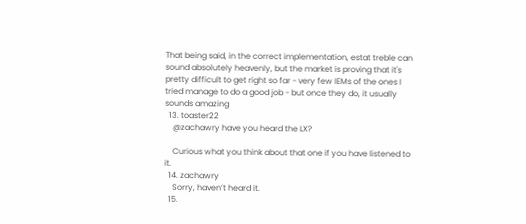That being said, in the correct implementation, estat treble can sound absolutely heavenly, but the market is proving that it's pretty difficult to get right so far - very few IEMs of the ones I tried manage to do a good job - but once they do, it usually sounds amazing
  13. toaster22
    @zachawry have you heard the LX?

    Curious what you think about that one if you have listened to it.
  14. zachawry
    Sorry, haven’t heard it.
  15.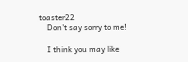toaster22
    Don't say sorry to me!

    I think you may like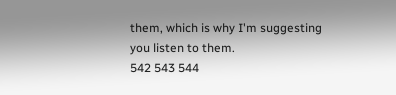them, which is why I'm suggesting you listen to them.
542 543 544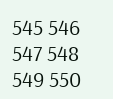545 546 547 548 549 550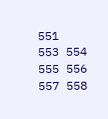551
553 554 555 556 557 558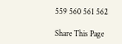559 560 561 562

Share This Page